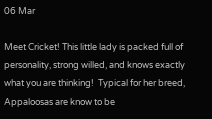06 Mar

Meet Cricket! This little lady is packed full of personality, strong willed, and knows exactly what you are thinking!  Typical for her breed, Appaloosas are know to be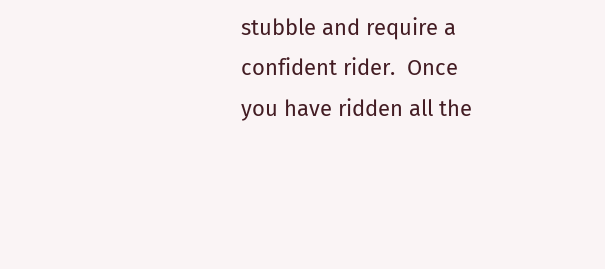stubble and require a confident rider.  Once you have ridden all the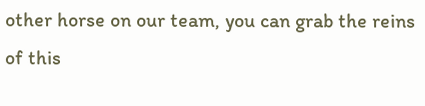other horse on our team, you can grab the reins of this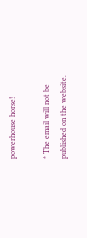powerhouse horse!

* The email will not be published on the website.